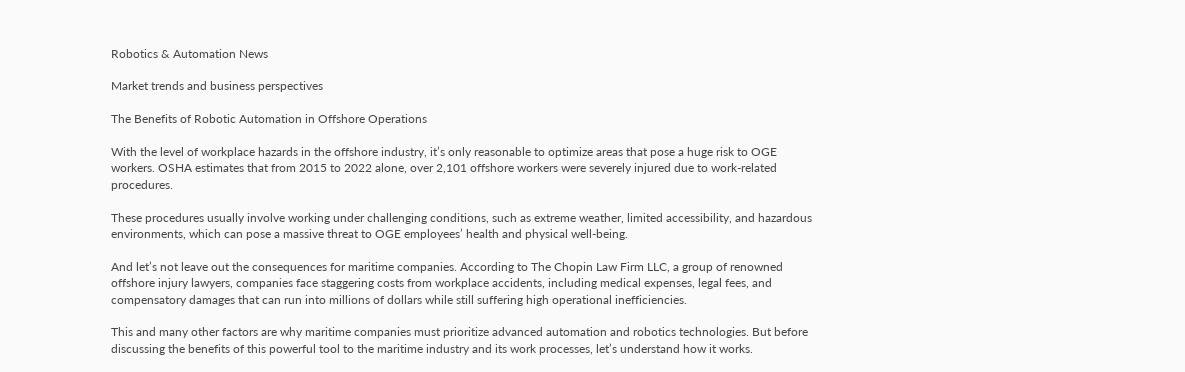Robotics & Automation News

Market trends and business perspectives

The Benefits of Robotic Automation in Offshore Operations

With the level of workplace hazards in the offshore industry, it’s only reasonable to optimize areas that pose a huge risk to OGE workers. OSHA estimates that from 2015 to 2022 alone, over 2,101 offshore workers were severely injured due to work-related procedures.

These procedures usually involve working under challenging conditions, such as extreme weather, limited accessibility, and hazardous environments, which can pose a massive threat to OGE employees’ health and physical well-being.

And let’s not leave out the consequences for maritime companies. According to The Chopin Law Firm LLC, a group of renowned offshore injury lawyers, companies face staggering costs from workplace accidents, including medical expenses, legal fees, and compensatory damages that can run into millions of dollars while still suffering high operational inefficiencies.

This and many other factors are why maritime companies must prioritize advanced automation and robotics technologies. But before discussing the benefits of this powerful tool to the maritime industry and its work processes, let’s understand how it works.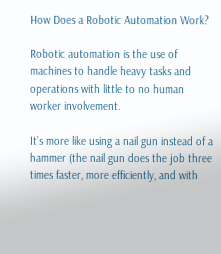How Does a Robotic Automation Work?

Robotic automation is the use of machines to handle heavy tasks and operations with little to no human worker involvement.

It’s more like using a nail gun instead of a hammer (the nail gun does the job three times faster, more efficiently, and with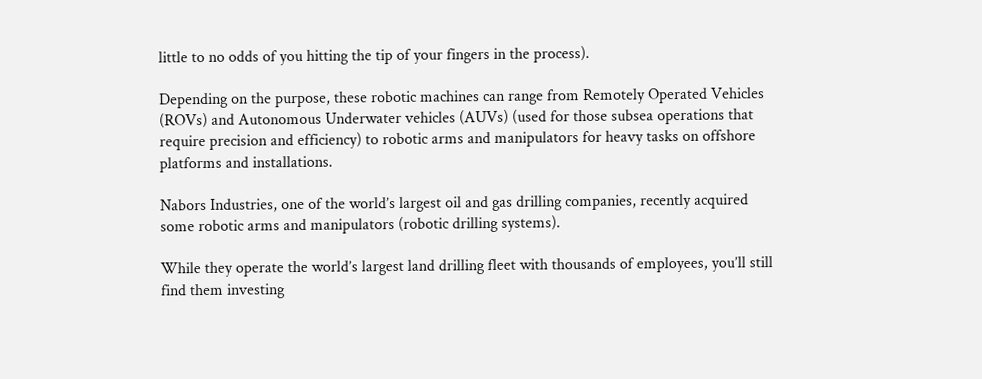little to no odds of you hitting the tip of your fingers in the process).

Depending on the purpose, these robotic machines can range from Remotely Operated Vehicles (ROVs) and Autonomous Underwater vehicles (AUVs) (used for those subsea operations that require precision and efficiency) to robotic arms and manipulators for heavy tasks on offshore platforms and installations.

Nabors Industries, one of the world’s largest oil and gas drilling companies, recently acquired some robotic arms and manipulators (robotic drilling systems).

While they operate the world’s largest land drilling fleet with thousands of employees, you’ll still find them investing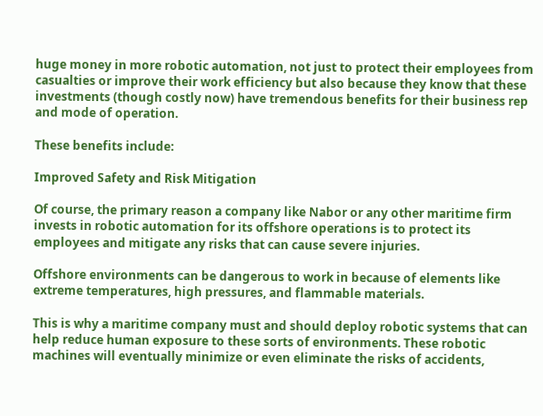huge money in more robotic automation, not just to protect their employees from casualties or improve their work efficiency but also because they know that these investments (though costly now) have tremendous benefits for their business rep and mode of operation.

These benefits include:

Improved Safety and Risk Mitigation

Of course, the primary reason a company like Nabor or any other maritime firm invests in robotic automation for its offshore operations is to protect its employees and mitigate any risks that can cause severe injuries.

Offshore environments can be dangerous to work in because of elements like extreme temperatures, high pressures, and flammable materials.

This is why a maritime company must and should deploy robotic systems that can help reduce human exposure to these sorts of environments. These robotic machines will eventually minimize or even eliminate the risks of accidents,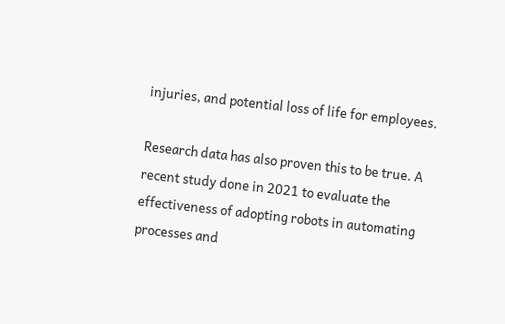injuries, and potential loss of life for employees.

Research data has also proven this to be true. A recent study done in 2021 to evaluate the effectiveness of adopting robots in automating processes and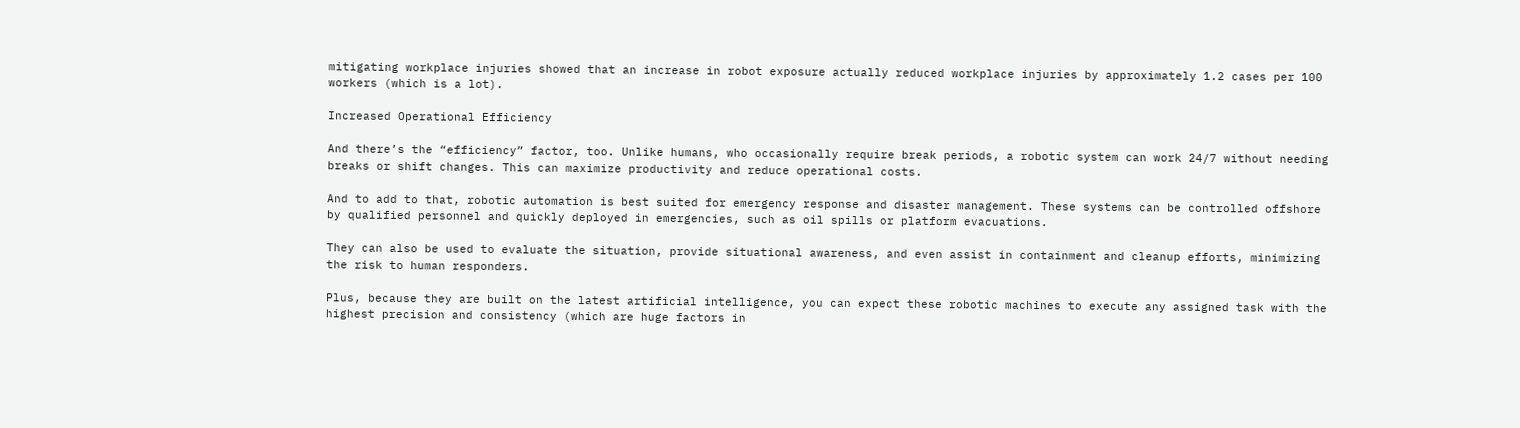mitigating workplace injuries showed that an increase in robot exposure actually reduced workplace injuries by approximately 1.2 cases per 100 workers (which is a lot).

Increased Operational Efficiency

And there’s the “efficiency” factor, too. Unlike humans, who occasionally require break periods, a robotic system can work 24/7 without needing breaks or shift changes. This can maximize productivity and reduce operational costs.

And to add to that, robotic automation is best suited for emergency response and disaster management. These systems can be controlled offshore by qualified personnel and quickly deployed in emergencies, such as oil spills or platform evacuations.

They can also be used to evaluate the situation, provide situational awareness, and even assist in containment and cleanup efforts, minimizing the risk to human responders.

Plus, because they are built on the latest artificial intelligence, you can expect these robotic machines to execute any assigned task with the highest precision and consistency (which are huge factors in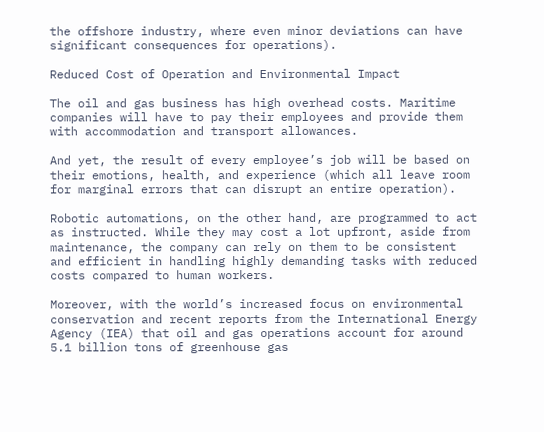the offshore industry, where even minor deviations can have significant consequences for operations).

Reduced Cost of Operation and Environmental Impact

The oil and gas business has high overhead costs. Maritime companies will have to pay their employees and provide them with accommodation and transport allowances.

And yet, the result of every employee’s job will be based on their emotions, health, and experience (which all leave room for marginal errors that can disrupt an entire operation).

Robotic automations, on the other hand, are programmed to act as instructed. While they may cost a lot upfront, aside from maintenance, the company can rely on them to be consistent and efficient in handling highly demanding tasks with reduced costs compared to human workers.

Moreover, with the world’s increased focus on environmental conservation and recent reports from the International Energy Agency (IEA) that oil and gas operations account for around 5.1 billion tons of greenhouse gas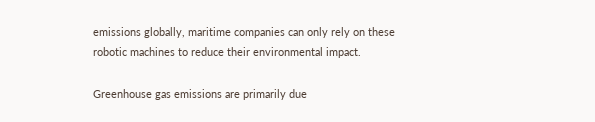emissions globally, maritime companies can only rely on these robotic machines to reduce their environmental impact.

Greenhouse gas emissions are primarily due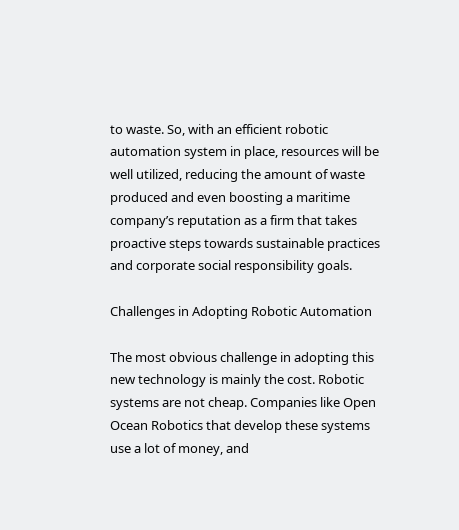to waste. So, with an efficient robotic automation system in place, resources will be well utilized, reducing the amount of waste produced and even boosting a maritime company’s reputation as a firm that takes proactive steps towards sustainable practices and corporate social responsibility goals.

Challenges in Adopting Robotic Automation

The most obvious challenge in adopting this new technology is mainly the cost. Robotic systems are not cheap. Companies like Open Ocean Robotics that develop these systems use a lot of money, and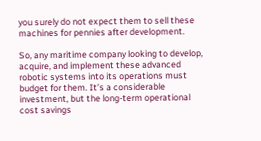you surely do not expect them to sell these machines for pennies after development.

So, any maritime company looking to develop, acquire, and implement these advanced robotic systems into its operations must budget for them. It’s a considerable investment, but the long-term operational cost savings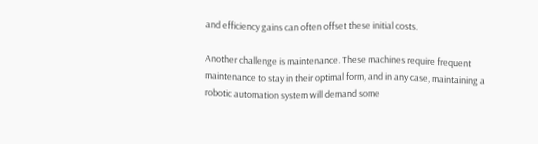and efficiency gains can often offset these initial costs.

Another challenge is maintenance. These machines require frequent maintenance to stay in their optimal form, and in any case, maintaining a robotic automation system will demand some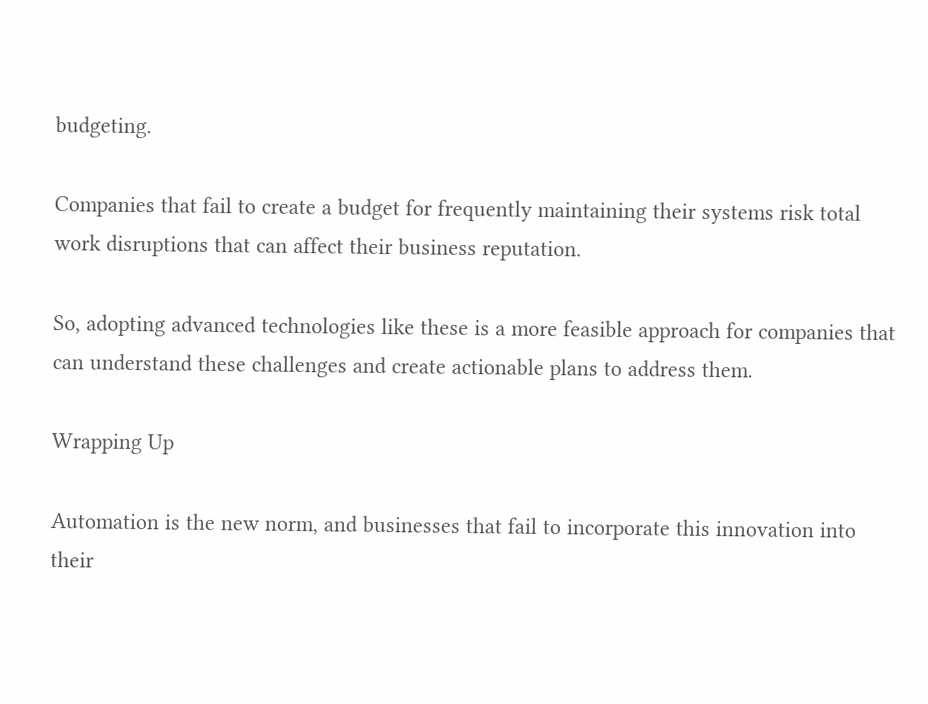budgeting.

Companies that fail to create a budget for frequently maintaining their systems risk total work disruptions that can affect their business reputation.

So, adopting advanced technologies like these is a more feasible approach for companies that can understand these challenges and create actionable plans to address them.

Wrapping Up

Automation is the new norm, and businesses that fail to incorporate this innovation into their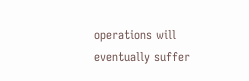operations will eventually suffer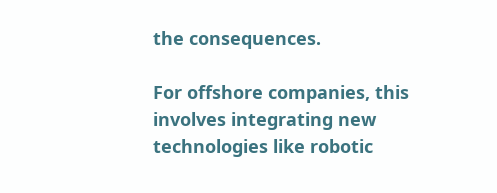the consequences.

For offshore companies, this involves integrating new technologies like robotic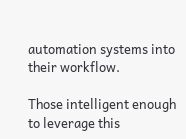automation systems into their workflow.

Those intelligent enough to leverage this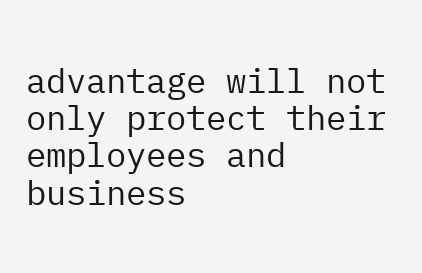advantage will not only protect their employees and business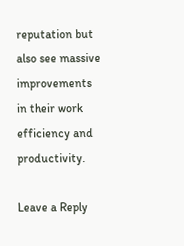reputation but also see massive improvements in their work efficiency and productivity.

Leave a Reply